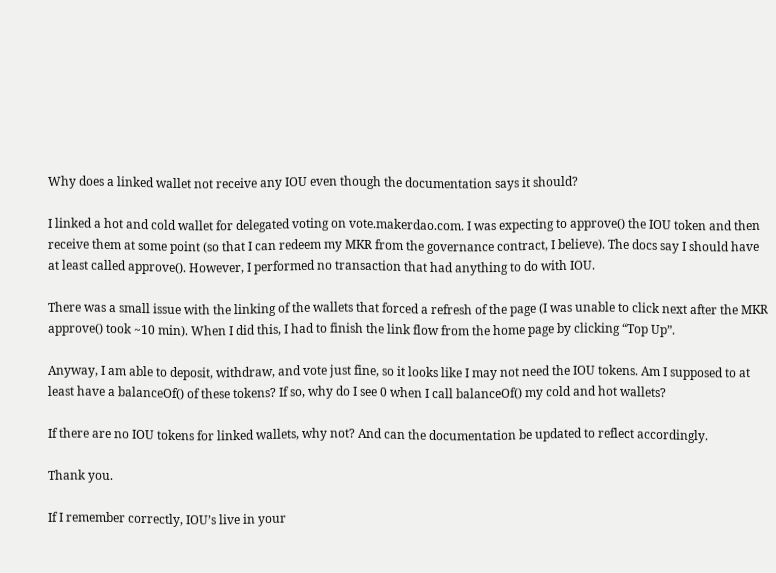Why does a linked wallet not receive any IOU even though the documentation says it should?

I linked a hot and cold wallet for delegated voting on vote.makerdao.com. I was expecting to approve() the IOU token and then receive them at some point (so that I can redeem my MKR from the governance contract, I believe). The docs say I should have at least called approve(). However, I performed no transaction that had anything to do with IOU.

There was a small issue with the linking of the wallets that forced a refresh of the page (I was unable to click next after the MKR approve() took ~10 min). When I did this, I had to finish the link flow from the home page by clicking “Top Up”.

Anyway, I am able to deposit, withdraw, and vote just fine, so it looks like I may not need the IOU tokens. Am I supposed to at least have a balanceOf() of these tokens? If so, why do I see 0 when I call balanceOf() my cold and hot wallets?

If there are no IOU tokens for linked wallets, why not? And can the documentation be updated to reflect accordingly.

Thank you.

If I remember correctly, IOU’s live in your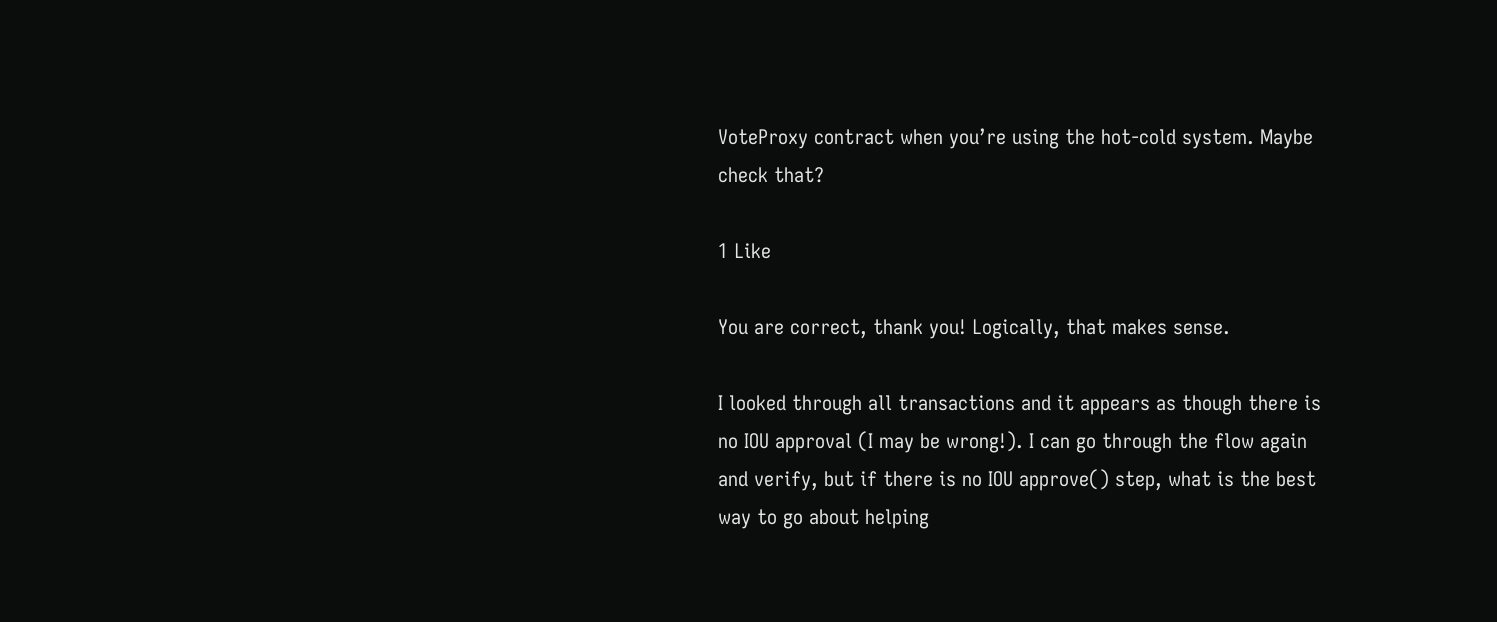VoteProxy contract when you’re using the hot-cold system. Maybe check that?

1 Like

You are correct, thank you! Logically, that makes sense.

I looked through all transactions and it appears as though there is no IOU approval (I may be wrong!). I can go through the flow again and verify, but if there is no IOU approve() step, what is the best way to go about helping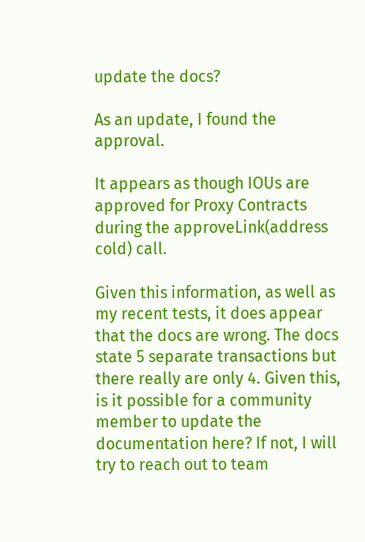update the docs?

As an update, I found the approval.

It appears as though IOUs are approved for Proxy Contracts during the approveLink(address cold) call.

Given this information, as well as my recent tests, it does appear that the docs are wrong. The docs state 5 separate transactions but there really are only 4. Given this, is it possible for a community member to update the documentation here? If not, I will try to reach out to team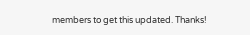members to get this updated. Thanks!